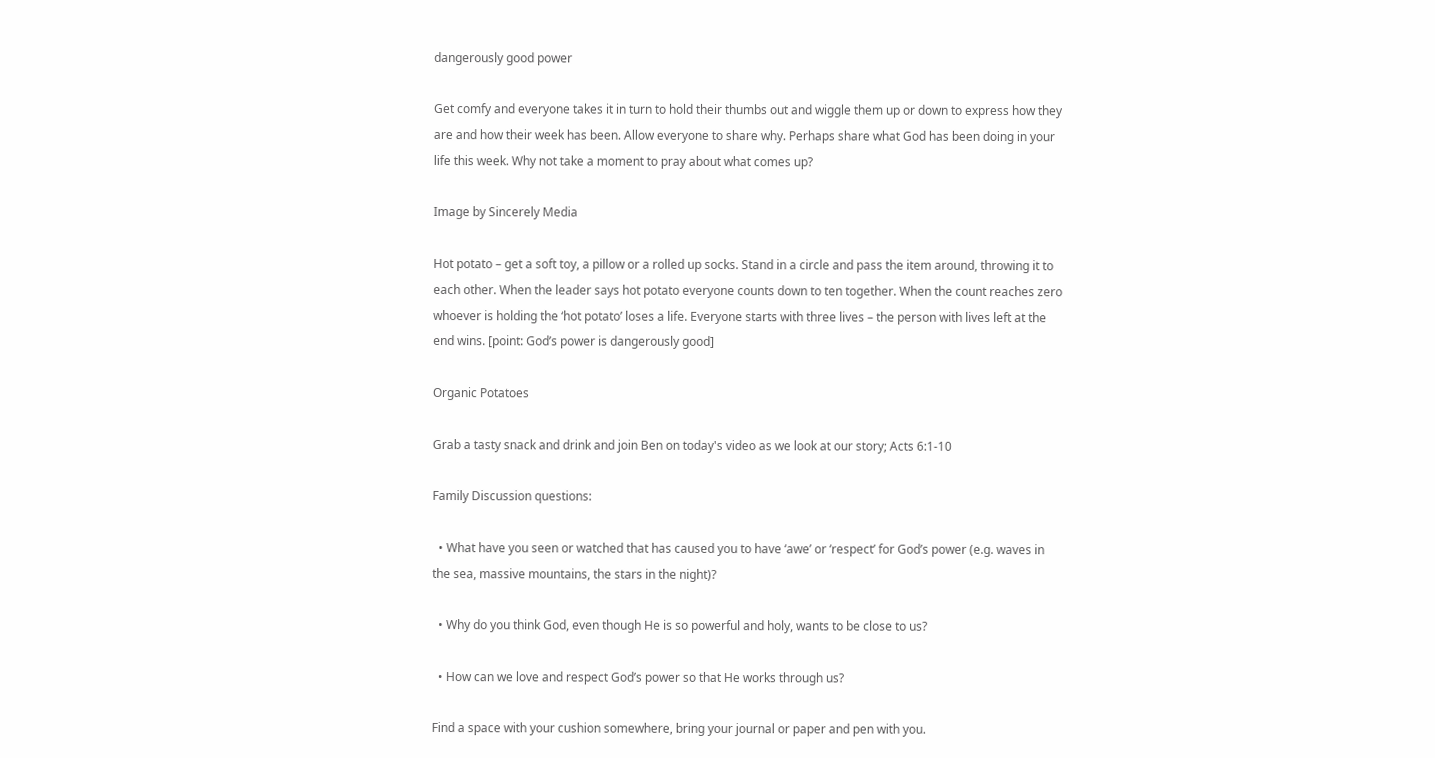dangerously good power

Get comfy and everyone takes it in turn to hold their thumbs out and wiggle them up or down to express how they are and how their week has been. Allow everyone to share why. Perhaps share what God has been doing in your life this week. Why not take a moment to pray about what comes up?

Image by Sincerely Media

Hot potato – get a soft toy, a pillow or a rolled up socks. Stand in a circle and pass the item around, throwing it to each other. When the leader says hot potato everyone counts down to ten together. When the count reaches zero whoever is holding the ‘hot potato’ loses a life. Everyone starts with three lives – the person with lives left at the end wins. [point: God’s power is dangerously good]

Organic Potatoes

Grab a tasty snack and drink and join Ben on today's video as we look at our story; Acts 6:1-10

Family Discussion questions:

  • What have you seen or watched that has caused you to have ‘awe’ or ‘respect’ for God’s power (e.g. waves in the sea, massive mountains, the stars in the night)?

  • Why do you think God, even though He is so powerful and holy, wants to be close to us?

  • How can we love and respect God’s power so that He works through us?

Find a space with your cushion somewhere, bring your journal or paper and pen with you.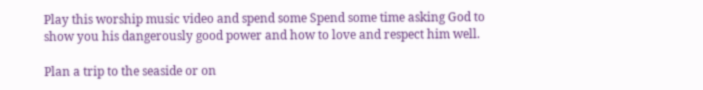Play this worship music video and spend some Spend some time asking God to show you his dangerously good power and how to love and respect him well.

Plan a trip to the seaside or on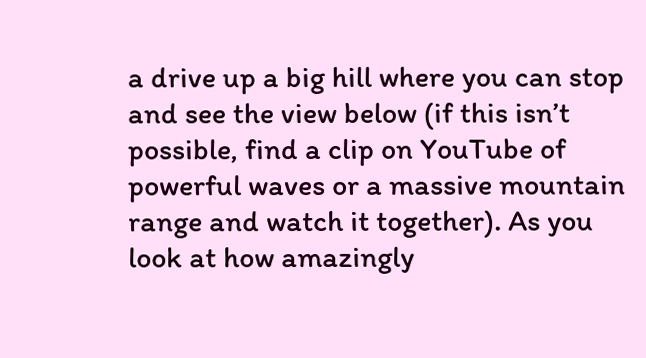a drive up a big hill where you can stop and see the view below (if this isn’t possible, find a clip on YouTube of powerful waves or a massive mountain range and watch it together). As you look at how amazingly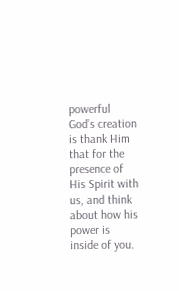powerful God’s creation is thank Him that for the presence of His Spirit with us, and think about how his power is inside of you.